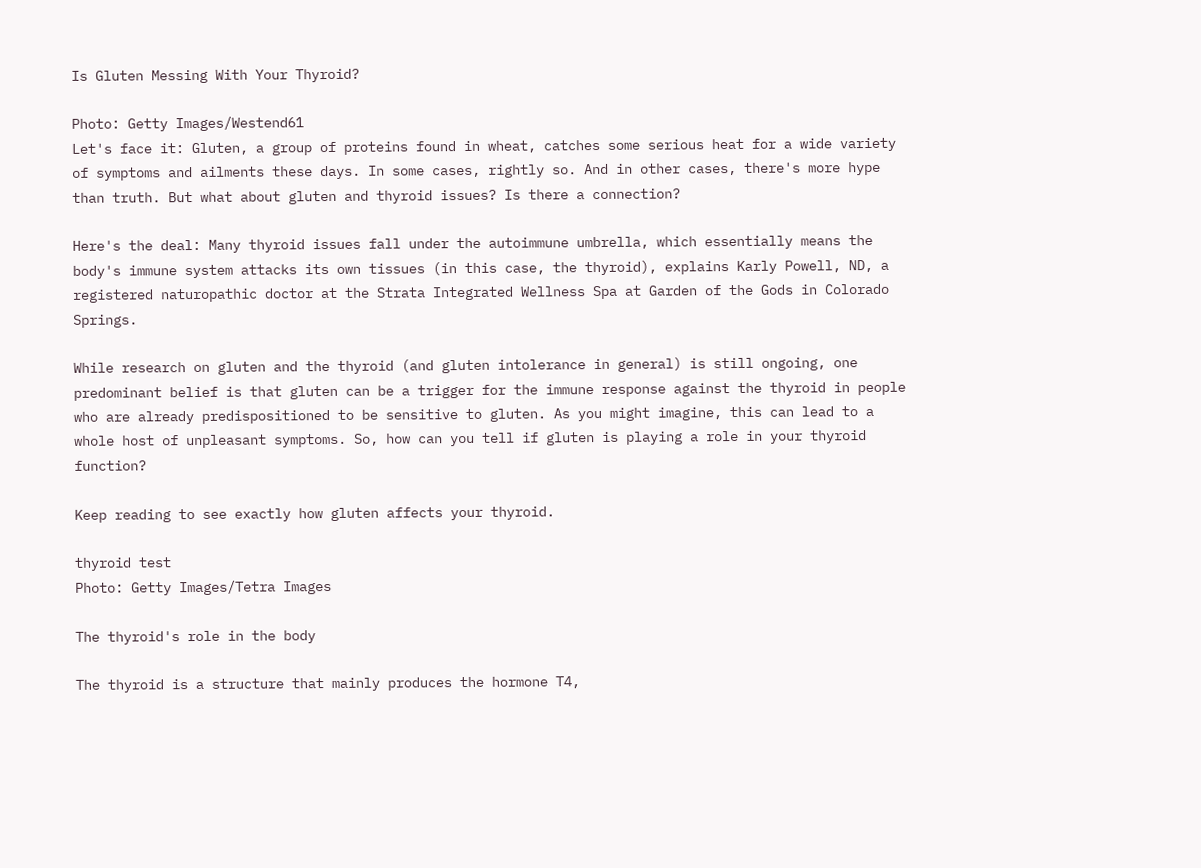Is Gluten Messing With Your Thyroid?

Photo: Getty Images/Westend61
Let's face it: Gluten, a group of proteins found in wheat, catches some serious heat for a wide variety of symptoms and ailments these days. In some cases, rightly so. And in other cases, there's more hype than truth. But what about gluten and thyroid issues? Is there a connection?

Here's the deal: Many thyroid issues fall under the autoimmune umbrella, which essentially means the body's immune system attacks its own tissues (in this case, the thyroid), explains Karly Powell, ND, a registered naturopathic doctor at the Strata Integrated Wellness Spa at Garden of the Gods in Colorado Springs.

While research on gluten and the thyroid (and gluten intolerance in general) is still ongoing, one predominant belief is that gluten can be a trigger for the immune response against the thyroid in people who are already predispositioned to be sensitive to gluten. As you might imagine, this can lead to a whole host of unpleasant symptoms. So, how can you tell if gluten is playing a role in your thyroid function?

Keep reading to see exactly how gluten affects your thyroid.

thyroid test
Photo: Getty Images/Tetra Images

The thyroid's role in the body

The thyroid is a structure that mainly produces the hormone T4,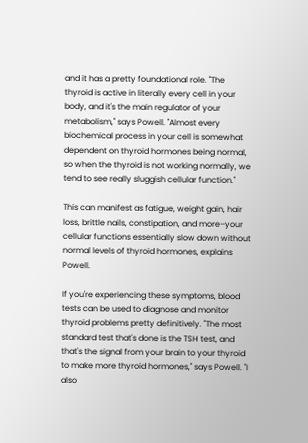and it has a pretty foundational role. "The thyroid is active in literally every cell in your body, and it's the main regulator of your metabolism," says Powell. "Almost every biochemical process in your cell is somewhat dependent on thyroid hormones being normal, so when the thyroid is not working normally, we tend to see really sluggish cellular function."

This can manifest as fatigue, weight gain, hair loss, brittle nails, constipation, and more–your cellular functions essentially slow down without normal levels of thyroid hormones, explains Powell.

If you're experiencing these symptoms, blood tests can be used to diagnose and monitor thyroid problems pretty definitively. "The most standard test that's done is the TSH test, and that's the signal from your brain to your thyroid to make more thyroid hormones," says Powell. "I also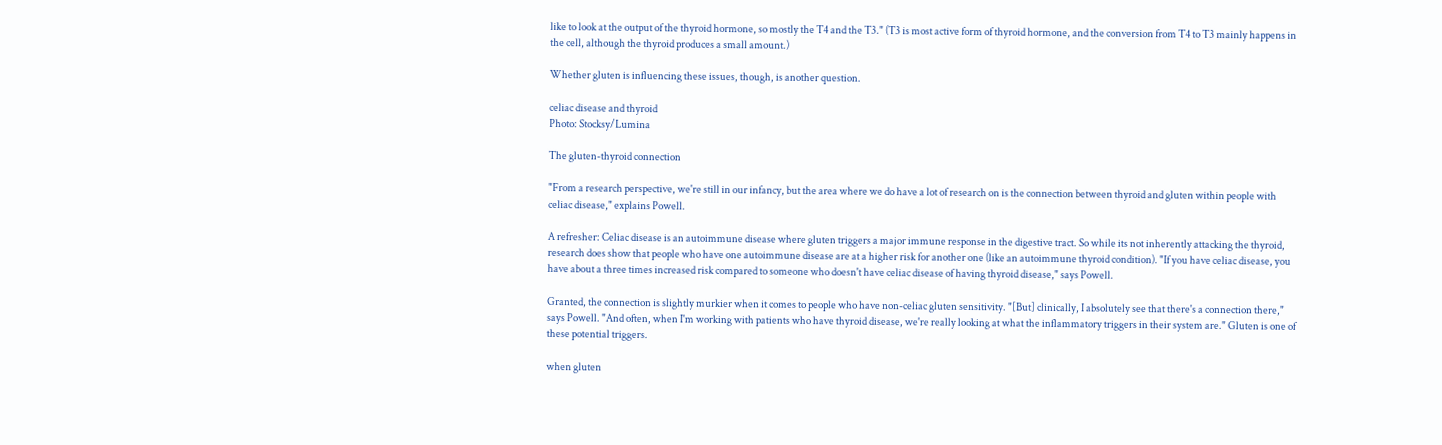like to look at the output of the thyroid hormone, so mostly the T4 and the T3." (T3 is most active form of thyroid hormone, and the conversion from T4 to T3 mainly happens in the cell, although the thyroid produces a small amount.)

Whether gluten is influencing these issues, though, is another question.

celiac disease and thyroid
Photo: Stocksy/Lumina

The gluten-thyroid connection

"From a research perspective, we're still in our infancy, but the area where we do have a lot of research on is the connection between thyroid and gluten within people with celiac disease," explains Powell.

A refresher: Celiac disease is an autoimmune disease where gluten triggers a major immune response in the digestive tract. So while its not inherently attacking the thyroid, research does show that people who have one autoimmune disease are at a higher risk for another one (like an autoimmune thyroid condition). "If you have celiac disease, you have about a three times increased risk compared to someone who doesn't have celiac disease of having thyroid disease," says Powell.

Granted, the connection is slightly murkier when it comes to people who have non-celiac gluten sensitivity. "[But] clinically, I absolutely see that there's a connection there," says Powell. "And often, when I'm working with patients who have thyroid disease, we're really looking at what the inflammatory triggers in their system are." Gluten is one of these potential triggers.

when gluten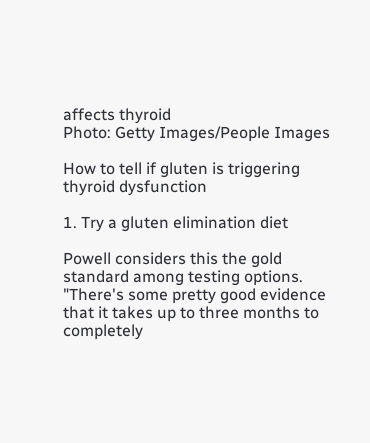affects thyroid
Photo: Getty Images/People Images

How to tell if gluten is triggering thyroid dysfunction

1. Try a gluten elimination diet

Powell considers this the gold standard among testing options. "There's some pretty good evidence that it takes up to three months to completely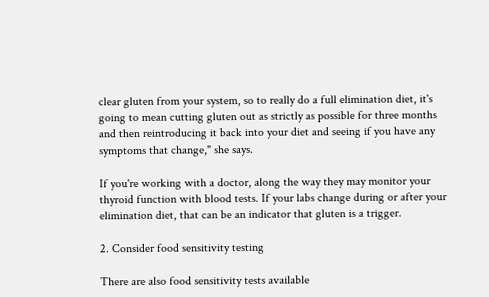clear gluten from your system, so to really do a full elimination diet, it's going to mean cutting gluten out as strictly as possible for three months and then reintroducing it back into your diet and seeing if you have any symptoms that change," she says.

If you're working with a doctor, along the way they may monitor your thyroid function with blood tests. If your labs change during or after your elimination diet, that can be an indicator that gluten is a trigger.

2. Consider food sensitivity testing

There are also food sensitivity tests available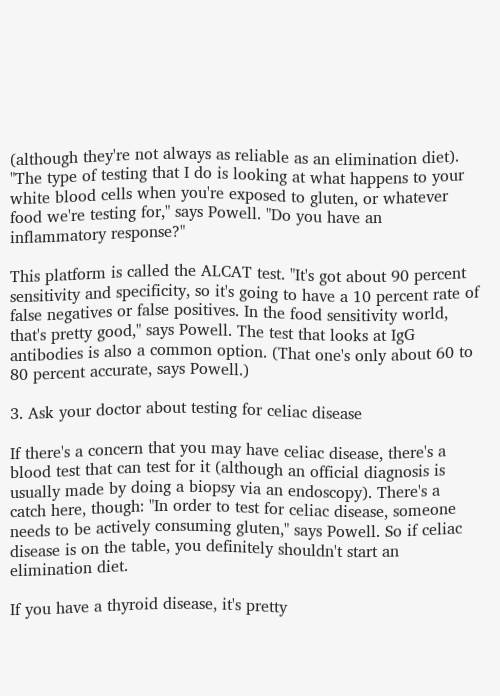(although they're not always as reliable as an elimination diet). "The type of testing that I do is looking at what happens to your white blood cells when you're exposed to gluten, or whatever food we're testing for," says Powell. "Do you have an inflammatory response?"

This platform is called the ALCAT test. "It's got about 90 percent sensitivity and specificity, so it's going to have a 10 percent rate of false negatives or false positives. In the food sensitivity world, that's pretty good," says Powell. The test that looks at IgG antibodies is also a common option. (That one's only about 60 to 80 percent accurate, says Powell.)

3. Ask your doctor about testing for celiac disease

If there's a concern that you may have celiac disease, there's a blood test that can test for it (although an official diagnosis is usually made by doing a biopsy via an endoscopy). There's a catch here, though: "In order to test for celiac disease, someone needs to be actively consuming gluten," says Powell. So if celiac disease is on the table, you definitely shouldn't start an elimination diet.

If you have a thyroid disease, it's pretty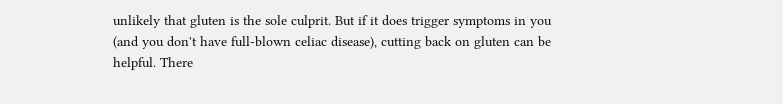unlikely that gluten is the sole culprit. But if it does trigger symptoms in you (and you don't have full-blown celiac disease), cutting back on gluten can be helpful. There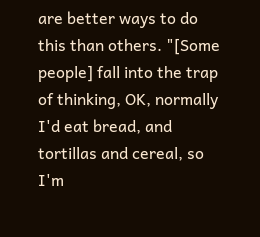are better ways to do this than others. "[Some people] fall into the trap of thinking, OK, normally I'd eat bread, and tortillas and cereal, so I'm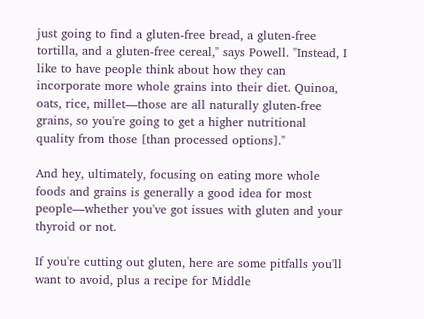just going to find a gluten-free bread, a gluten-free tortilla, and a gluten-free cereal," says Powell. "Instead, I like to have people think about how they can incorporate more whole grains into their diet. Quinoa, oats, rice, millet—those are all naturally gluten-free grains, so you're going to get a higher nutritional quality from those [than processed options]."

And hey, ultimately, focusing on eating more whole foods and grains is generally a good idea for most people—whether you've got issues with gluten and your thyroid or not.

If you're cutting out gluten, here are some pitfalls you'll want to avoid, plus a recipe for Middle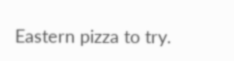Eastern pizza to try.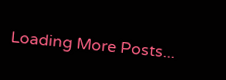Loading More Posts...